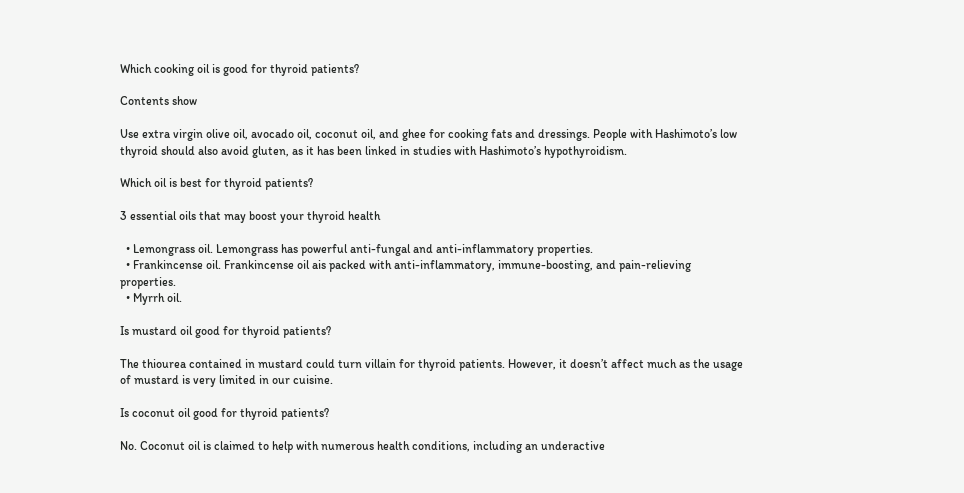Which cooking oil is good for thyroid patients?

Contents show

Use extra virgin olive oil, avocado oil, coconut oil, and ghee for cooking fats and dressings. People with Hashimoto’s low thyroid should also avoid gluten, as it has been linked in studies with Hashimoto’s hypothyroidism.

Which oil is best for thyroid patients?

3 essential oils that may boost your thyroid health

  • Lemongrass oil. Lemongrass has powerful anti-fungal and anti-inflammatory properties.
  • Frankincense oil. Frankincense oil ais packed with anti-inflammatory, immune-boosting, and pain-relieving properties.
  • Myrrh oil.

Is mustard oil good for thyroid patients?

The thiourea contained in mustard could turn villain for thyroid patients. However, it doesn’t affect much as the usage of mustard is very limited in our cuisine.

Is coconut oil good for thyroid patients?

No. Coconut oil is claimed to help with numerous health conditions, including an underactive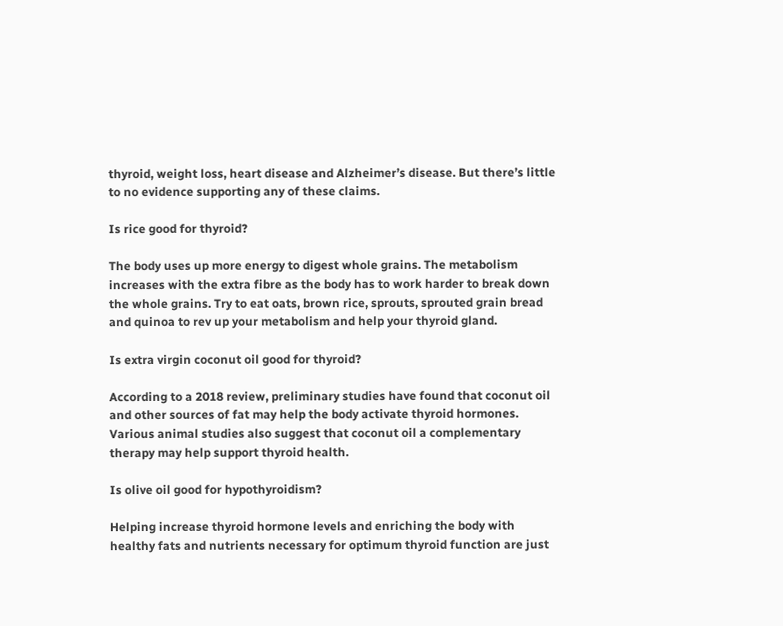thyroid, weight loss, heart disease and Alzheimer’s disease. But there’s little to no evidence supporting any of these claims.

Is rice good for thyroid?

The body uses up more energy to digest whole grains. The metabolism increases with the extra fibre as the body has to work harder to break down the whole grains. Try to eat oats, brown rice, sprouts, sprouted grain bread and quinoa to rev up your metabolism and help your thyroid gland.

Is extra virgin coconut oil good for thyroid?

According to a 2018 review, preliminary studies have found that coconut oil and other sources of fat may help the body activate thyroid hormones. Various animal studies also suggest that coconut oil a complementary therapy may help support thyroid health.

Is olive oil good for hypothyroidism?

Helping increase thyroid hormone levels and enriching the body with healthy fats and nutrients necessary for optimum thyroid function are just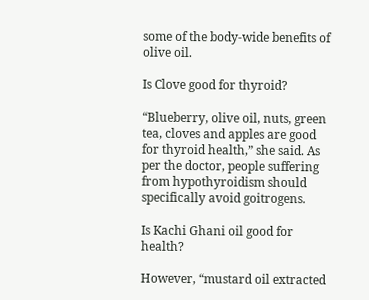some of the body-wide benefits of olive oil.

Is Clove good for thyroid?

“Blueberry, olive oil, nuts, green tea, cloves and apples are good for thyroid health,” she said. As per the doctor, people suffering from hypothyroidism should specifically avoid goitrogens.

Is Kachi Ghani oil good for health?

However, “mustard oil extracted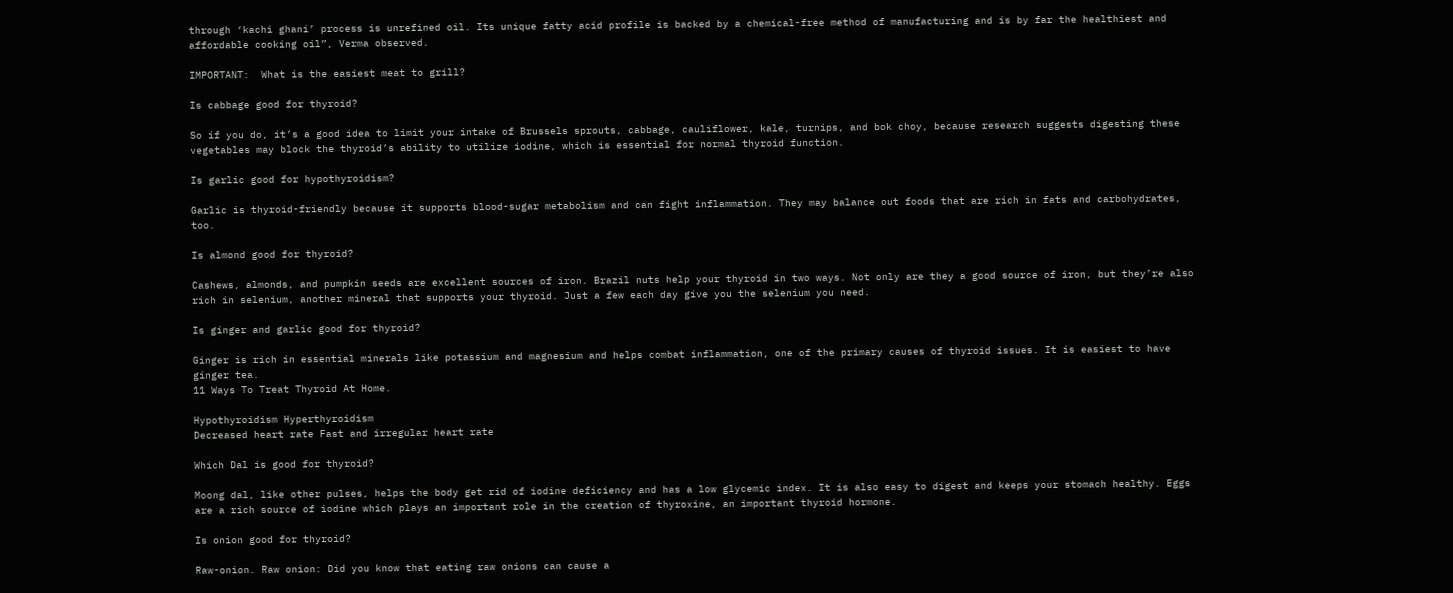through ‘kachi ghani’ process is unrefined oil. Its unique fatty acid profile is backed by a chemical-free method of manufacturing and is by far the healthiest and affordable cooking oil”, Verma observed.

IMPORTANT:  What is the easiest meat to grill?

Is cabbage good for thyroid?

So if you do, it’s a good idea to limit your intake of Brussels sprouts, cabbage, cauliflower, kale, turnips, and bok choy, because research suggests digesting these vegetables may block the thyroid’s ability to utilize iodine, which is essential for normal thyroid function.

Is garlic good for hypothyroidism?

Garlic is thyroid-friendly because it supports blood-sugar metabolism and can fight inflammation. They may balance out foods that are rich in fats and carbohydrates, too.

Is almond good for thyroid?

Cashews, almonds, and pumpkin seeds are excellent sources of iron. Brazil nuts help your thyroid in two ways. Not only are they a good source of iron, but they’re also rich in selenium, another mineral that supports your thyroid. Just a few each day give you the selenium you need.

Is ginger and garlic good for thyroid?

Ginger is rich in essential minerals like potassium and magnesium and helps combat inflammation, one of the primary causes of thyroid issues. It is easiest to have ginger tea.
11 Ways To Treat Thyroid At Home.

Hypothyroidism Hyperthyroidism
Decreased heart rate Fast and irregular heart rate

Which Dal is good for thyroid?

Moong dal, like other pulses, helps the body get rid of iodine deficiency and has a low glycemic index. It is also easy to digest and keeps your stomach healthy. Eggs are a rich source of iodine which plays an important role in the creation of thyroxine, an important thyroid hormone.

Is onion good for thyroid?

Raw-onion. Raw onion: Did you know that eating raw onions can cause a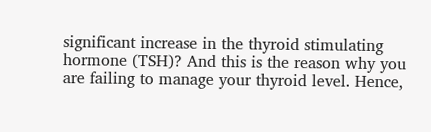significant increase in the thyroid stimulating hormone (TSH)? And this is the reason why you are failing to manage your thyroid level. Hence,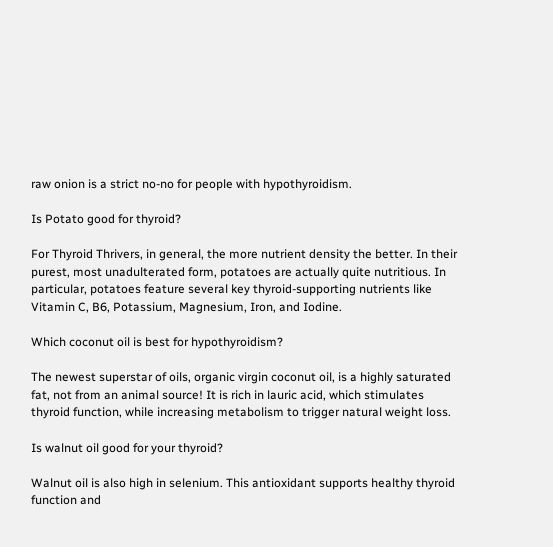raw onion is a strict no-no for people with hypothyroidism.

Is Potato good for thyroid?

For Thyroid Thrivers, in general, the more nutrient density the better. In their purest, most unadulterated form, potatoes are actually quite nutritious. In particular, potatoes feature several key thyroid-supporting nutrients like Vitamin C, B6, Potassium, Magnesium, Iron, and Iodine.

Which coconut oil is best for hypothyroidism?

The newest superstar of oils, organic virgin coconut oil, is a highly saturated fat, not from an animal source! It is rich in lauric acid, which stimulates thyroid function, while increasing metabolism to trigger natural weight loss.

Is walnut oil good for your thyroid?

Walnut oil is also high in selenium. This antioxidant supports healthy thyroid function and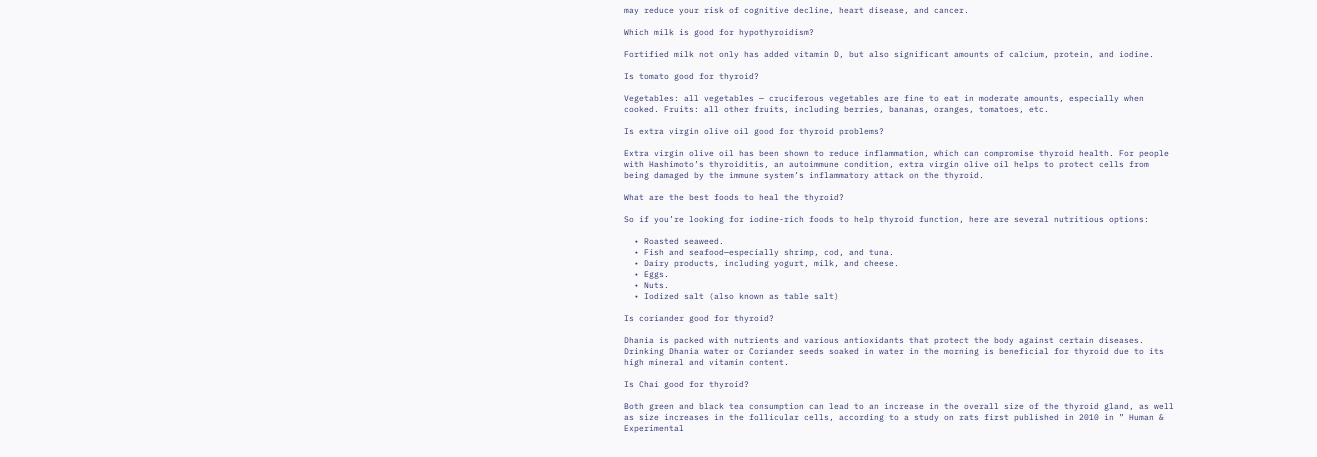may reduce your risk of cognitive decline, heart disease, and cancer.

Which milk is good for hypothyroidism?

Fortified milk not only has added vitamin D, but also significant amounts of calcium, protein, and iodine.

Is tomato good for thyroid?

Vegetables: all vegetables — cruciferous vegetables are fine to eat in moderate amounts, especially when cooked. Fruits: all other fruits, including berries, bananas, oranges, tomatoes, etc.

Is extra virgin olive oil good for thyroid problems?

Extra virgin olive oil has been shown to reduce inflammation, which can compromise thyroid health. For people with Hashimoto’s thyroiditis, an autoimmune condition, extra virgin olive oil helps to protect cells from being damaged by the immune system’s inflammatory attack on the thyroid.

What are the best foods to heal the thyroid?

So if you’re looking for iodine-rich foods to help thyroid function, here are several nutritious options:

  • Roasted seaweed.
  • Fish and seafood—especially shrimp, cod, and tuna.
  • Dairy products, including yogurt, milk, and cheese.
  • Eggs.
  • Nuts.
  • Iodized salt (also known as table salt)

Is coriander good for thyroid?

Dhania is packed with nutrients and various antioxidants that protect the body against certain diseases. Drinking Dhania water or Coriander seeds soaked in water in the morning is beneficial for thyroid due to its high mineral and vitamin content.

Is Chai good for thyroid?

Both green and black tea consumption can lead to an increase in the overall size of the thyroid gland, as well as size increases in the follicular cells, according to a study on rats first published in 2010 in ” Human & Experimental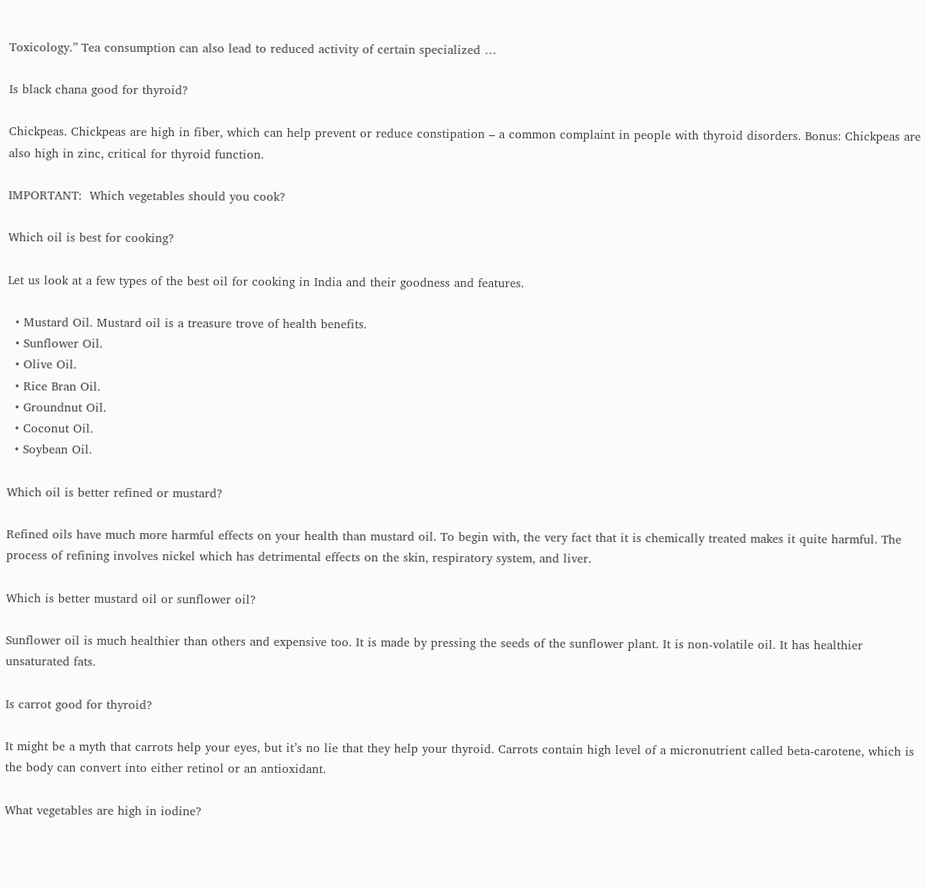Toxicology.” Tea consumption can also lead to reduced activity of certain specialized …

Is black chana good for thyroid?

Chickpeas. Chickpeas are high in fiber, which can help prevent or reduce constipation – a common complaint in people with thyroid disorders. Bonus: Chickpeas are also high in zinc, critical for thyroid function.

IMPORTANT:  Which vegetables should you cook?

Which oil is best for cooking?

Let us look at a few types of the best oil for cooking in India and their goodness and features.

  • Mustard Oil. Mustard oil is a treasure trove of health benefits.
  • Sunflower Oil.
  • Olive Oil.
  • Rice Bran Oil.
  • Groundnut Oil.
  • Coconut Oil.
  • Soybean Oil.

Which oil is better refined or mustard?

Refined oils have much more harmful effects on your health than mustard oil. To begin with, the very fact that it is chemically treated makes it quite harmful. The process of refining involves nickel which has detrimental effects on the skin, respiratory system, and liver.

Which is better mustard oil or sunflower oil?

Sunflower oil is much healthier than others and expensive too. It is made by pressing the seeds of the sunflower plant. It is non-volatile oil. It has healthier unsaturated fats.

Is carrot good for thyroid?

It might be a myth that carrots help your eyes, but it’s no lie that they help your thyroid. Carrots contain high level of a micronutrient called beta-carotene, which is the body can convert into either retinol or an antioxidant.

What vegetables are high in iodine?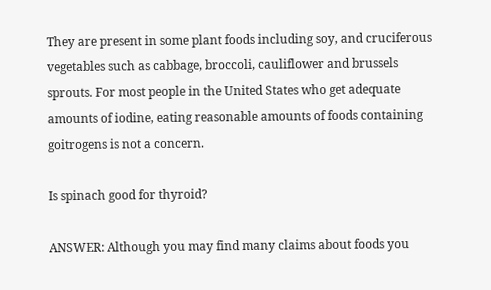They are present in some plant foods including soy, and cruciferous vegetables such as cabbage, broccoli, cauliflower and brussels sprouts. For most people in the United States who get adequate amounts of iodine, eating reasonable amounts of foods containing goitrogens is not a concern.

Is spinach good for thyroid?

ANSWER: Although you may find many claims about foods you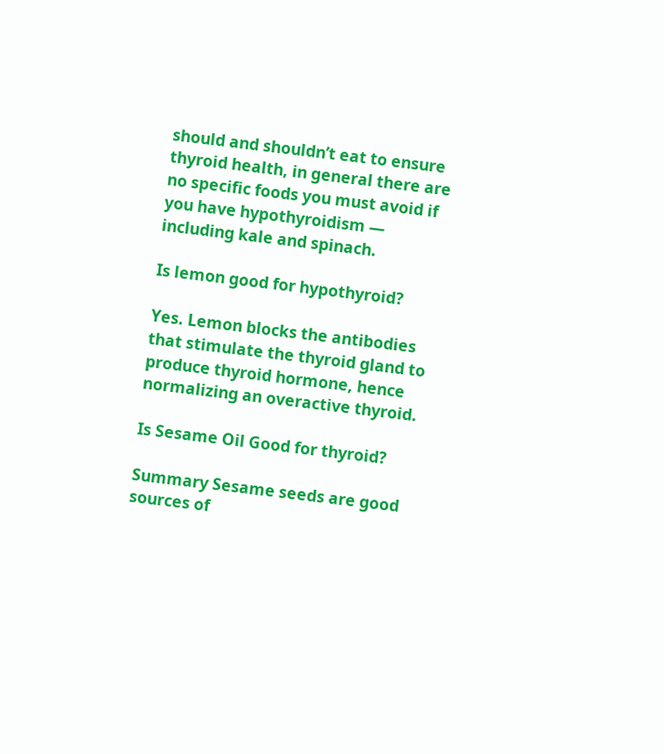should and shouldn’t eat to ensure thyroid health, in general there are no specific foods you must avoid if you have hypothyroidism — including kale and spinach.

Is lemon good for hypothyroid?

Yes. Lemon blocks the antibodies that stimulate the thyroid gland to produce thyroid hormone, hence normalizing an overactive thyroid.

Is Sesame Oil Good for thyroid?

Summary Sesame seeds are good sources of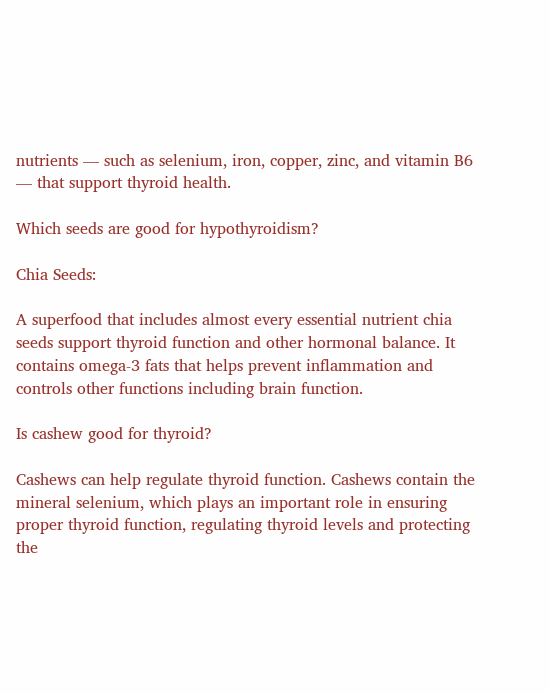nutrients — such as selenium, iron, copper, zinc, and vitamin B6 — that support thyroid health.

Which seeds are good for hypothyroidism?

Chia Seeds:

A superfood that includes almost every essential nutrient chia seeds support thyroid function and other hormonal balance. It contains omega-3 fats that helps prevent inflammation and controls other functions including brain function.

Is cashew good for thyroid?

Cashews can help regulate thyroid function. Cashews contain the mineral selenium, which plays an important role in ensuring proper thyroid function, regulating thyroid levels and protecting the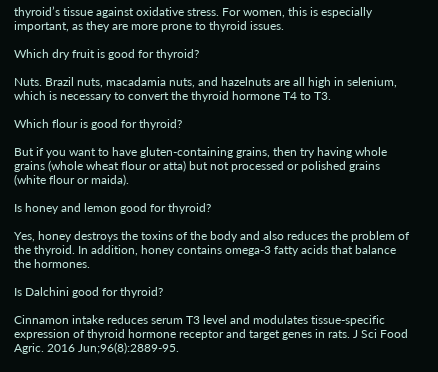thyroid’s tissue against oxidative stress. For women, this is especially important, as they are more prone to thyroid issues.

Which dry fruit is good for thyroid?

Nuts. Brazil nuts, macadamia nuts, and hazelnuts are all high in selenium, which is necessary to convert the thyroid hormone T4 to T3.

Which flour is good for thyroid?

But if you want to have gluten-containing grains, then try having whole grains (whole wheat flour or atta) but not processed or polished grains (white flour or maida).

Is honey and lemon good for thyroid?

Yes, honey destroys the toxins of the body and also reduces the problem of the thyroid. In addition, honey contains omega-3 fatty acids that balance the hormones.

Is Dalchini good for thyroid?

Cinnamon intake reduces serum T3 level and modulates tissue-specific expression of thyroid hormone receptor and target genes in rats. J Sci Food Agric. 2016 Jun;96(8):2889-95.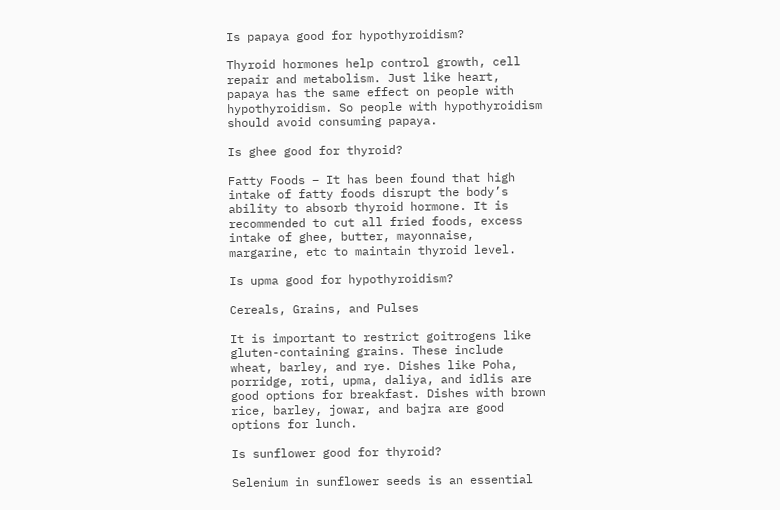Is papaya good for hypothyroidism?

Thyroid hormones help control growth, cell repair and metabolism. Just like heart, papaya has the same effect on people with hypothyroidism. So people with hypothyroidism should avoid consuming papaya.

Is ghee good for thyroid?

Fatty Foods – It has been found that high intake of fatty foods disrupt the body’s ability to absorb thyroid hormone. It is recommended to cut all fried foods, excess intake of ghee, butter, mayonnaise, margarine, etc to maintain thyroid level.

Is upma good for hypothyroidism?

Cereals, Grains, and Pulses

It is important to restrict goitrogens like gluten-containing grains. These include wheat, barley, and rye. Dishes like Poha, porridge, roti, upma, daliya, and idlis are good options for breakfast. Dishes with brown rice, barley, jowar, and bajra are good options for lunch.

Is sunflower good for thyroid?

Selenium in sunflower seeds is an essential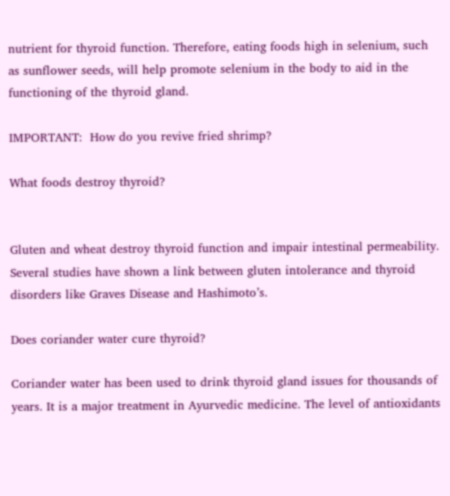nutrient for thyroid function. Therefore, eating foods high in selenium, such as sunflower seeds, will help promote selenium in the body to aid in the functioning of the thyroid gland.

IMPORTANT:  How do you revive fried shrimp?

What foods destroy thyroid?


Gluten and wheat destroy thyroid function and impair intestinal permeability. Several studies have shown a link between gluten intolerance and thyroid disorders like Graves Disease and Hashimoto’s.

Does coriander water cure thyroid?

Coriander water has been used to drink thyroid gland issues for thousands of years. It is a major treatment in Ayurvedic medicine. The level of antioxidants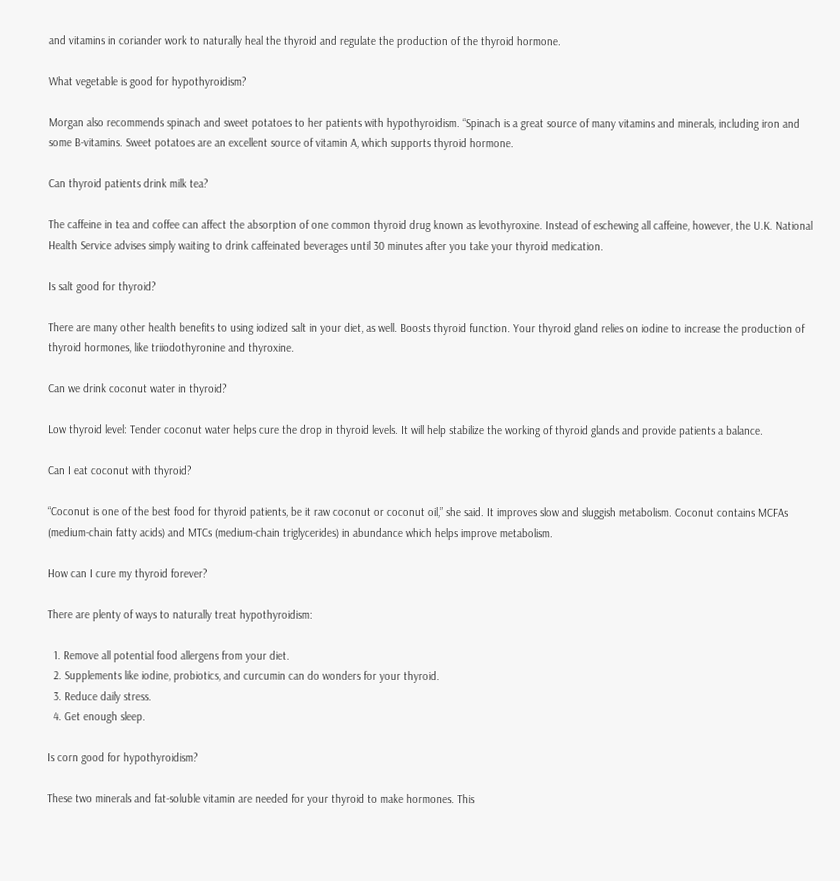and vitamins in coriander work to naturally heal the thyroid and regulate the production of the thyroid hormone.

What vegetable is good for hypothyroidism?

Morgan also recommends spinach and sweet potatoes to her patients with hypothyroidism. “Spinach is a great source of many vitamins and minerals, including iron and some B-vitamins. Sweet potatoes are an excellent source of vitamin A, which supports thyroid hormone.

Can thyroid patients drink milk tea?

The caffeine in tea and coffee can affect the absorption of one common thyroid drug known as levothyroxine. Instead of eschewing all caffeine, however, the U.K. National Health Service advises simply waiting to drink caffeinated beverages until 30 minutes after you take your thyroid medication.

Is salt good for thyroid?

There are many other health benefits to using iodized salt in your diet, as well. Boosts thyroid function. Your thyroid gland relies on iodine to increase the production of thyroid hormones, like triiodothyronine and thyroxine.

Can we drink coconut water in thyroid?

Low thyroid level: Tender coconut water helps cure the drop in thyroid levels. It will help stabilize the working of thyroid glands and provide patients a balance.

Can I eat coconut with thyroid?

“Coconut is one of the best food for thyroid patients, be it raw coconut or coconut oil,” she said. It improves slow and sluggish metabolism. Coconut contains MCFAs (medium-chain fatty acids) and MTCs (medium-chain triglycerides) in abundance which helps improve metabolism.

How can I cure my thyroid forever?

There are plenty of ways to naturally treat hypothyroidism:

  1. Remove all potential food allergens from your diet.
  2. Supplements like iodine, probiotics, and curcumin can do wonders for your thyroid.
  3. Reduce daily stress.
  4. Get enough sleep.

Is corn good for hypothyroidism?

These two minerals and fat-soluble vitamin are needed for your thyroid to make hormones. This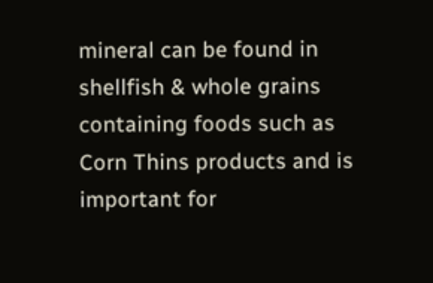mineral can be found in shellfish & whole grains containing foods such as Corn Thins products and is important for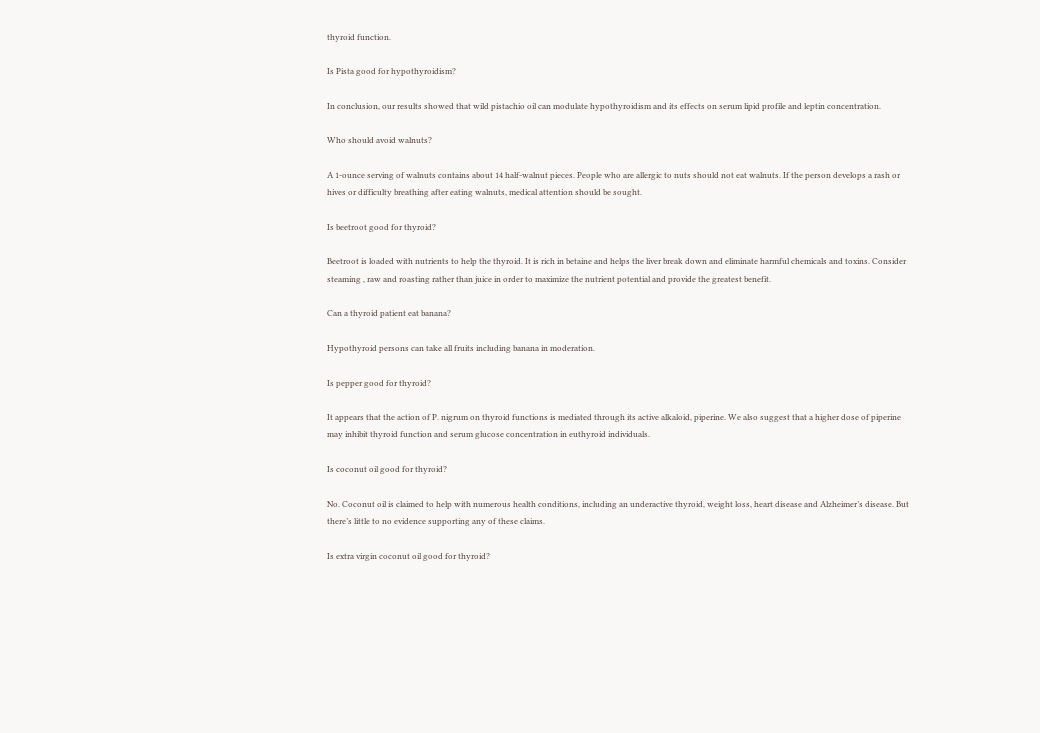thyroid function.

Is Pista good for hypothyroidism?

In conclusion, our results showed that wild pistachio oil can modulate hypothyroidism and its effects on serum lipid profile and leptin concentration.

Who should avoid walnuts?

A 1-ounce serving of walnuts contains about 14 half-walnut pieces. People who are allergic to nuts should not eat walnuts. If the person develops a rash or hives or difficulty breathing after eating walnuts, medical attention should be sought.

Is beetroot good for thyroid?

Beetroot is loaded with nutrients to help the thyroid. It is rich in betaine and helps the liver break down and eliminate harmful chemicals and toxins. Consider steaming , raw and roasting rather than juice in order to maximize the nutrient potential and provide the greatest benefit.

Can a thyroid patient eat banana?

Hypothyroid persons can take all fruits including banana in moderation.

Is pepper good for thyroid?

It appears that the action of P. nigrum on thyroid functions is mediated through its active alkaloid, piperine. We also suggest that a higher dose of piperine may inhibit thyroid function and serum glucose concentration in euthyroid individuals.

Is coconut oil good for thyroid?

No. Coconut oil is claimed to help with numerous health conditions, including an underactive thyroid, weight loss, heart disease and Alzheimer’s disease. But there’s little to no evidence supporting any of these claims.

Is extra virgin coconut oil good for thyroid?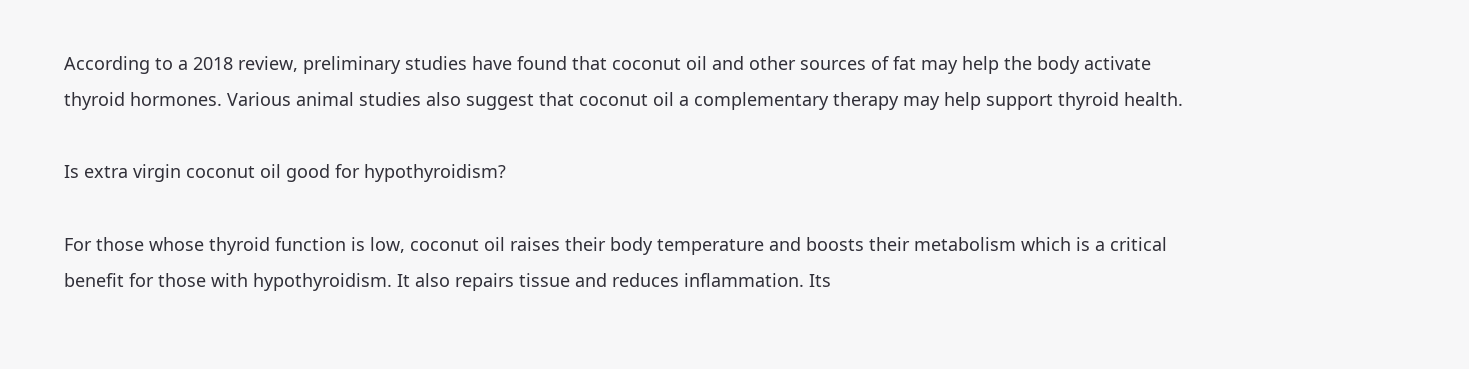According to a 2018 review, preliminary studies have found that coconut oil and other sources of fat may help the body activate thyroid hormones. Various animal studies also suggest that coconut oil a complementary therapy may help support thyroid health.

Is extra virgin coconut oil good for hypothyroidism?

For those whose thyroid function is low, coconut oil raises their body temperature and boosts their metabolism which is a critical benefit for those with hypothyroidism. It also repairs tissue and reduces inflammation. Its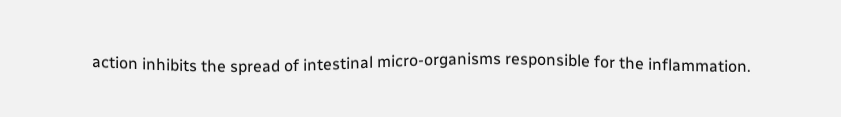action inhibits the spread of intestinal micro-organisms responsible for the inflammation.